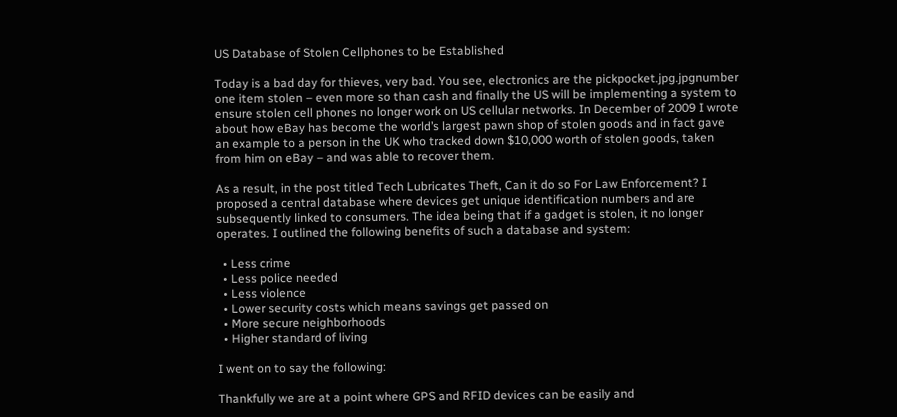US Database of Stolen Cellphones to be Established

Today is a bad day for thieves, very bad. You see, electronics are the pickpocket.jpg.jpgnumber one item stolen – even more so than cash and finally the US will be implementing a system to ensure stolen cell phones no longer work on US cellular networks. In December of 2009 I wrote about how eBay has become the world’s largest pawn shop of stolen goods and in fact gave an example to a person in the UK who tracked down $10,000 worth of stolen goods, taken from him on eBay – and was able to recover them.

As a result, in the post titled Tech Lubricates Theft, Can it do so For Law Enforcement? I proposed a central database where devices get unique identification numbers and are subsequently linked to consumers. The idea being that if a gadget is stolen, it no longer operates. I outlined the following benefits of such a database and system:

  • Less crime
  • Less police needed
  • Less violence
  • Lower security costs which means savings get passed on
  • More secure neighborhoods
  • Higher standard of living

I went on to say the following:

Thankfully we are at a point where GPS and RFID devices can be easily and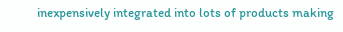inexpensively integrated into lots of products making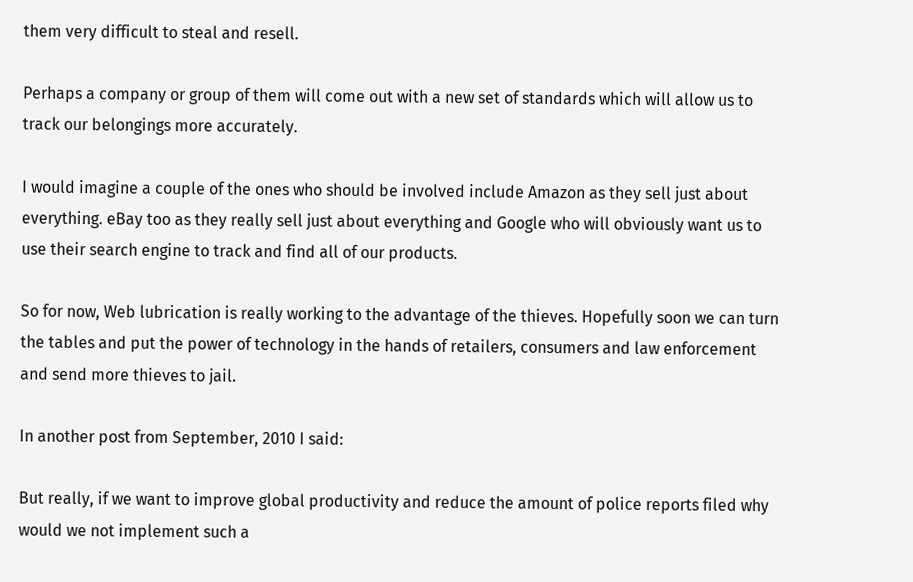them very difficult to steal and resell.

Perhaps a company or group of them will come out with a new set of standards which will allow us to track our belongings more accurately.

I would imagine a couple of the ones who should be involved include Amazon as they sell just about everything. eBay too as they really sell just about everything and Google who will obviously want us to use their search engine to track and find all of our products.

So for now, Web lubrication is really working to the advantage of the thieves. Hopefully soon we can turn the tables and put the power of technology in the hands of retailers, consumers and law enforcement and send more thieves to jail.

In another post from September, 2010 I said:

But really, if we want to improve global productivity and reduce the amount of police reports filed why would we not implement such a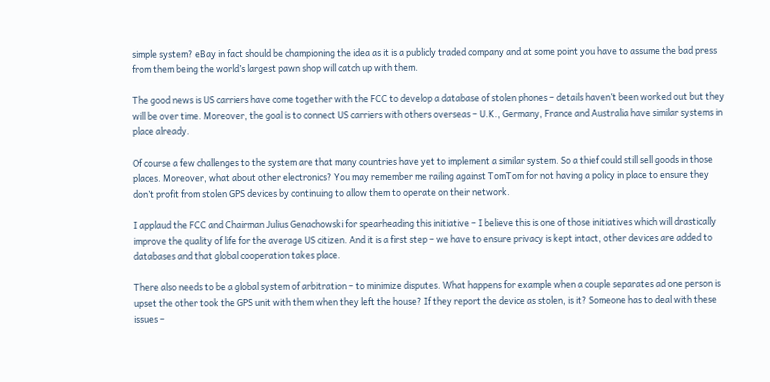simple system? eBay in fact should be championing the idea as it is a publicly traded company and at some point you have to assume the bad press from them being the world’s largest pawn shop will catch up with them.

The good news is US carriers have come together with the FCC to develop a database of stolen phones – details haven’t been worked out but they will be over time. Moreover, the goal is to connect US carriers with others overseas – U.K., Germany, France and Australia have similar systems in place already.

Of course a few challenges to the system are that many countries have yet to implement a similar system. So a thief could still sell goods in those places. Moreover, what about other electronics? You may remember me railing against TomTom for not having a policy in place to ensure they don’t profit from stolen GPS devices by continuing to allow them to operate on their network.

I applaud the FCC and Chairman Julius Genachowski for spearheading this initiative – I believe this is one of those initiatives which will drastically improve the quality of life for the average US citizen. And it is a first step – we have to ensure privacy is kept intact, other devices are added to databases and that global cooperation takes place.

There also needs to be a global system of arbitration – to minimize disputes. What happens for example when a couple separates ad one person is upset the other took the GPS unit with them when they left the house? If they report the device as stolen, is it? Someone has to deal with these issues –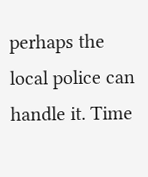perhaps the local police can handle it. Time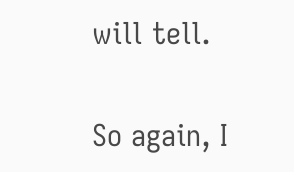will tell.

So again, I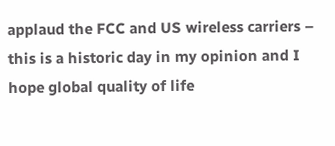applaud the FCC and US wireless carriers – this is a historic day in my opinion and I hope global quality of life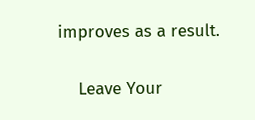improves as a result.

    Leave Your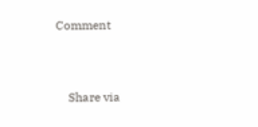Comment


    Share via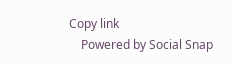Copy link
    Powered by Social Snap